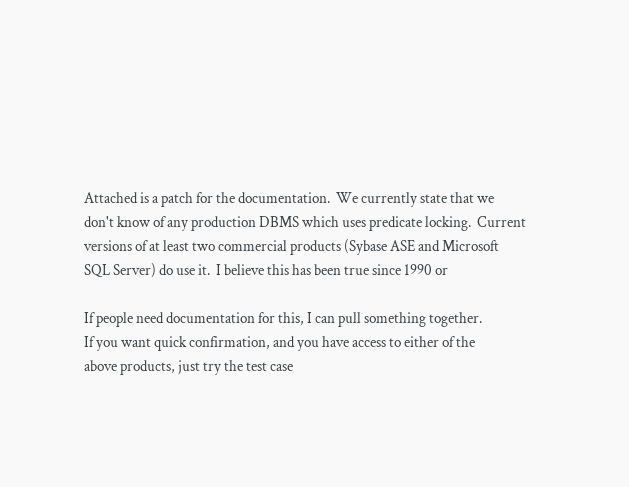Attached is a patch for the documentation.  We currently state that we
don't know of any production DBMS which uses predicate locking.  Current
versions of at least two commercial products (Sybase ASE and Microsoft
SQL Server) do use it.  I believe this has been true since 1990 or

If people need documentation for this, I can pull something together.
If you want quick confirmation, and you have access to either of the
above products, just try the test case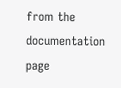from the documentation page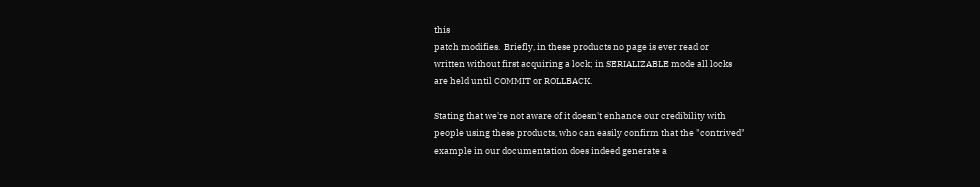this
patch modifies.  Briefly, in these products no page is ever read or
written without first acquiring a lock; in SERIALIZABLE mode all locks
are held until COMMIT or ROLLBACK.

Stating that we're not aware of it doesn't enhance our credibility with
people using these products, who can easily confirm that the "contrived"
example in our documentation does indeed generate a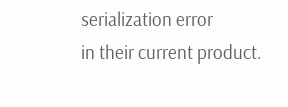serialization error
in their current product.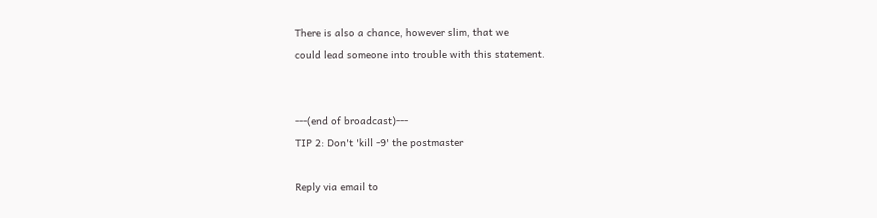There is also a chance, however slim, that we
could lead someone into trouble with this statement.


---(end of broadcast)---
TIP 2: Don't 'kill -9' the postmaster

Reply via email to